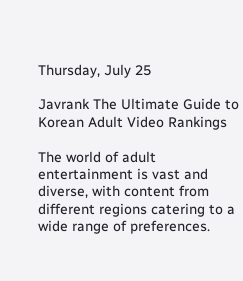Thursday, July 25

Javrank The Ultimate Guide to Korean Adult Video Rankings

The world of adult entertainment is vast and diverse, with content from different regions catering to a wide range of preferences.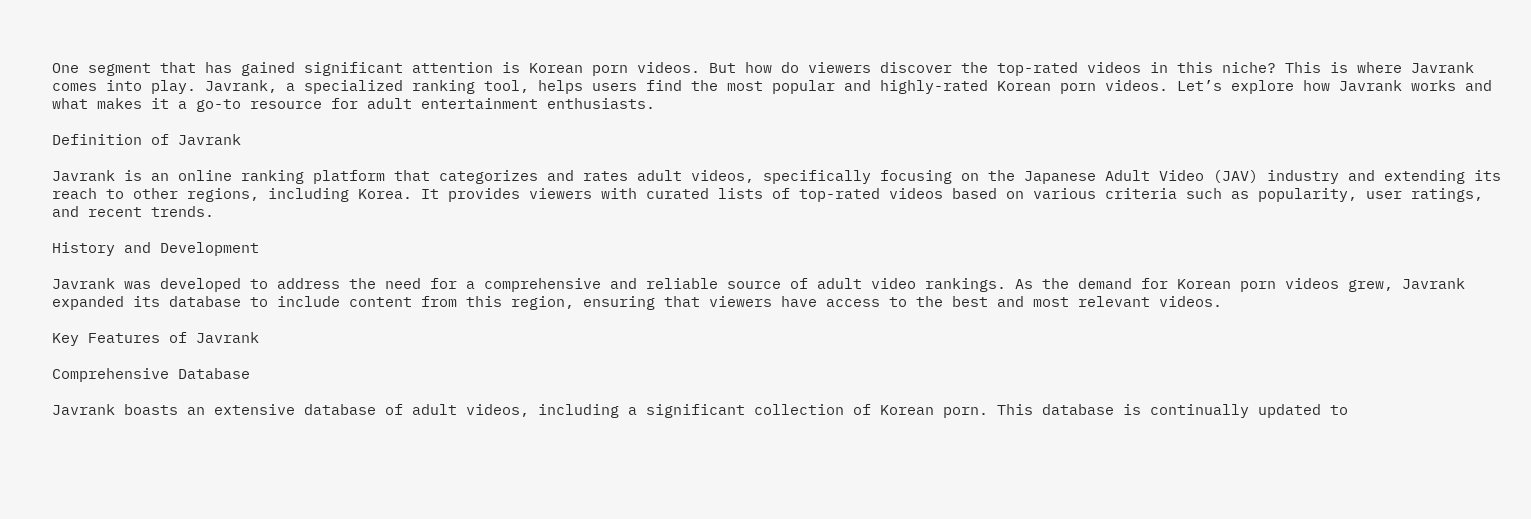One segment that has gained significant attention is Korean porn videos. But how do viewers discover the top-rated videos in this niche? This is where Javrank comes into play. Javrank, a specialized ranking tool, helps users find the most popular and highly-rated Korean porn videos. Let’s explore how Javrank works and what makes it a go-to resource for adult entertainment enthusiasts.

Definition of Javrank

Javrank is an online ranking platform that categorizes and rates adult videos, specifically focusing on the Japanese Adult Video (JAV) industry and extending its reach to other regions, including Korea. It provides viewers with curated lists of top-rated videos based on various criteria such as popularity, user ratings, and recent trends.

History and Development

Javrank was developed to address the need for a comprehensive and reliable source of adult video rankings. As the demand for Korean porn videos grew, Javrank expanded its database to include content from this region, ensuring that viewers have access to the best and most relevant videos.

Key Features of Javrank

Comprehensive Database

Javrank boasts an extensive database of adult videos, including a significant collection of Korean porn. This database is continually updated to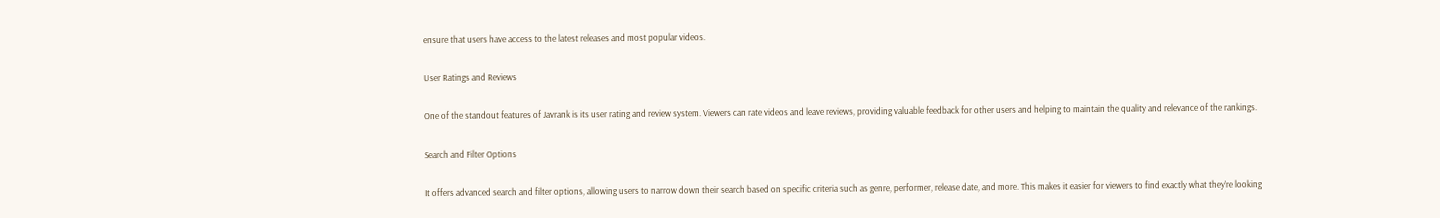ensure that users have access to the latest releases and most popular videos.

User Ratings and Reviews

One of the standout features of Javrank is its user rating and review system. Viewers can rate videos and leave reviews, providing valuable feedback for other users and helping to maintain the quality and relevance of the rankings.

Search and Filter Options

It offers advanced search and filter options, allowing users to narrow down their search based on specific criteria such as genre, performer, release date, and more. This makes it easier for viewers to find exactly what they’re looking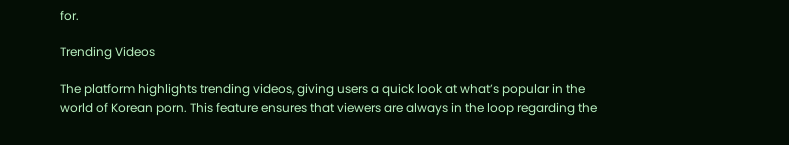for.

Trending Videos

The platform highlights trending videos, giving users a quick look at what’s popular in the world of Korean porn. This feature ensures that viewers are always in the loop regarding the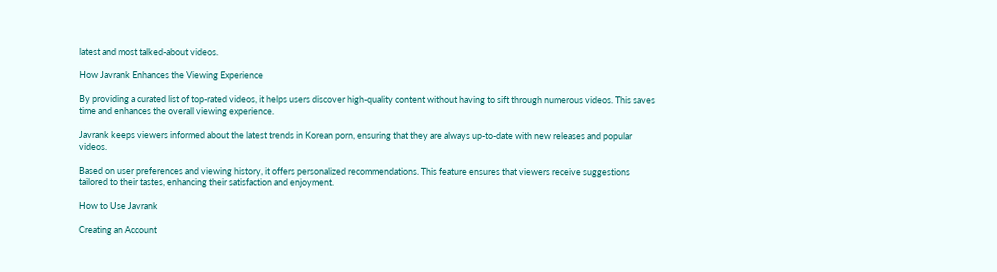latest and most talked-about videos.

How Javrank Enhances the Viewing Experience

By providing a curated list of top-rated videos, it helps users discover high-quality content without having to sift through numerous videos. This saves time and enhances the overall viewing experience.

Javrank keeps viewers informed about the latest trends in Korean porn, ensuring that they are always up-to-date with new releases and popular videos.

Based on user preferences and viewing history, it offers personalized recommendations. This feature ensures that viewers receive suggestions tailored to their tastes, enhancing their satisfaction and enjoyment.

How to Use Javrank

Creating an Account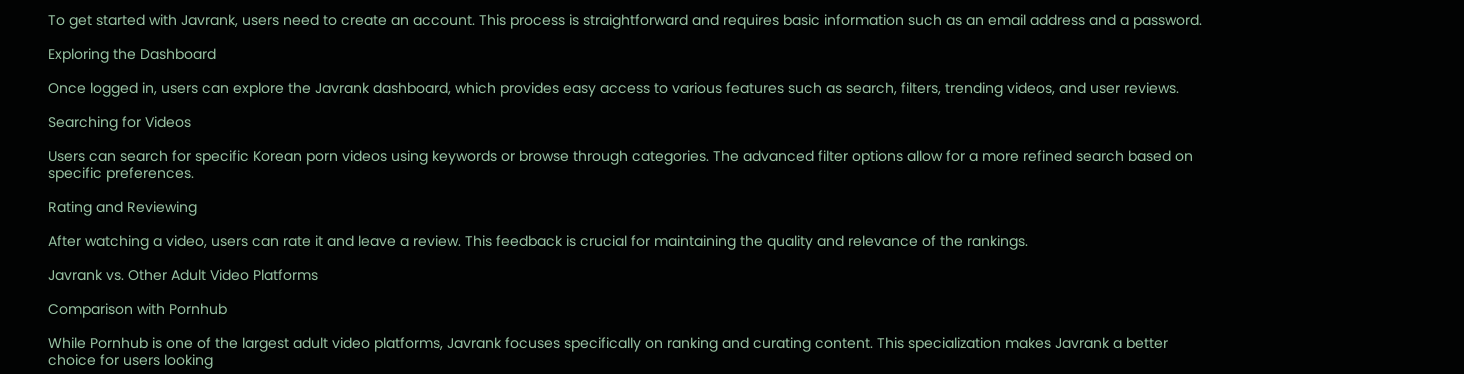To get started with Javrank, users need to create an account. This process is straightforward and requires basic information such as an email address and a password.

Exploring the Dashboard

Once logged in, users can explore the Javrank dashboard, which provides easy access to various features such as search, filters, trending videos, and user reviews.

Searching for Videos

Users can search for specific Korean porn videos using keywords or browse through categories. The advanced filter options allow for a more refined search based on specific preferences.

Rating and Reviewing

After watching a video, users can rate it and leave a review. This feedback is crucial for maintaining the quality and relevance of the rankings.

Javrank vs. Other Adult Video Platforms

Comparison with Pornhub

While Pornhub is one of the largest adult video platforms, Javrank focuses specifically on ranking and curating content. This specialization makes Javrank a better choice for users looking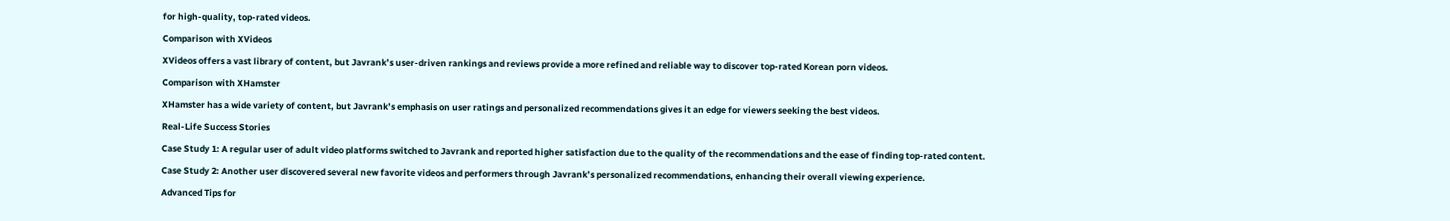for high-quality, top-rated videos.

Comparison with XVideos

XVideos offers a vast library of content, but Javrank’s user-driven rankings and reviews provide a more refined and reliable way to discover top-rated Korean porn videos.

Comparison with XHamster

XHamster has a wide variety of content, but Javrank’s emphasis on user ratings and personalized recommendations gives it an edge for viewers seeking the best videos.

Real-Life Success Stories

Case Study 1: A regular user of adult video platforms switched to Javrank and reported higher satisfaction due to the quality of the recommendations and the ease of finding top-rated content.

Case Study 2: Another user discovered several new favorite videos and performers through Javrank’s personalized recommendations, enhancing their overall viewing experience.

Advanced Tips for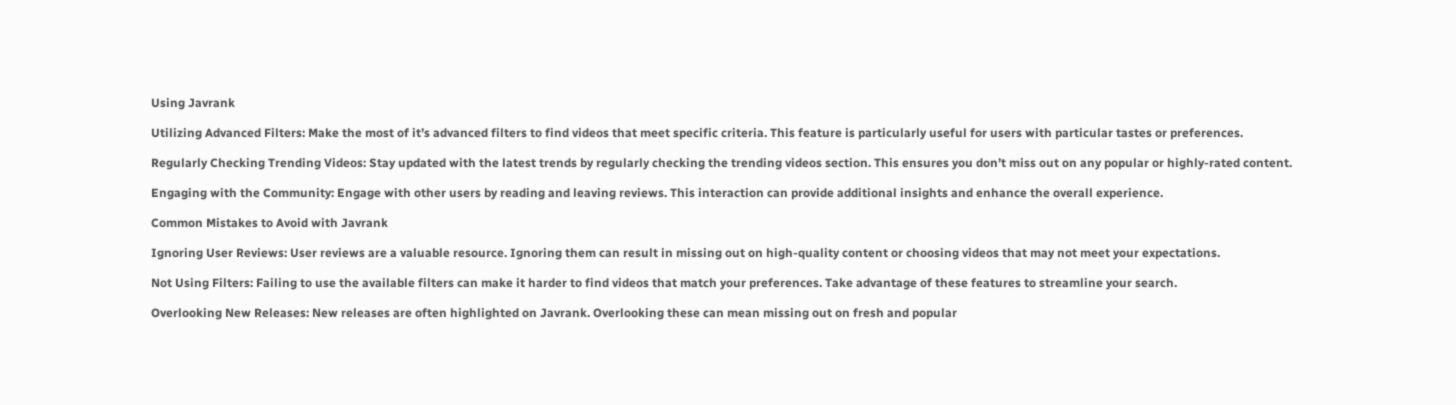Using Javrank

Utilizing Advanced Filters: Make the most of it’s advanced filters to find videos that meet specific criteria. This feature is particularly useful for users with particular tastes or preferences.

Regularly Checking Trending Videos: Stay updated with the latest trends by regularly checking the trending videos section. This ensures you don’t miss out on any popular or highly-rated content.

Engaging with the Community: Engage with other users by reading and leaving reviews. This interaction can provide additional insights and enhance the overall experience.

Common Mistakes to Avoid with Javrank

Ignoring User Reviews: User reviews are a valuable resource. Ignoring them can result in missing out on high-quality content or choosing videos that may not meet your expectations.

Not Using Filters: Failing to use the available filters can make it harder to find videos that match your preferences. Take advantage of these features to streamline your search.

Overlooking New Releases: New releases are often highlighted on Javrank. Overlooking these can mean missing out on fresh and popular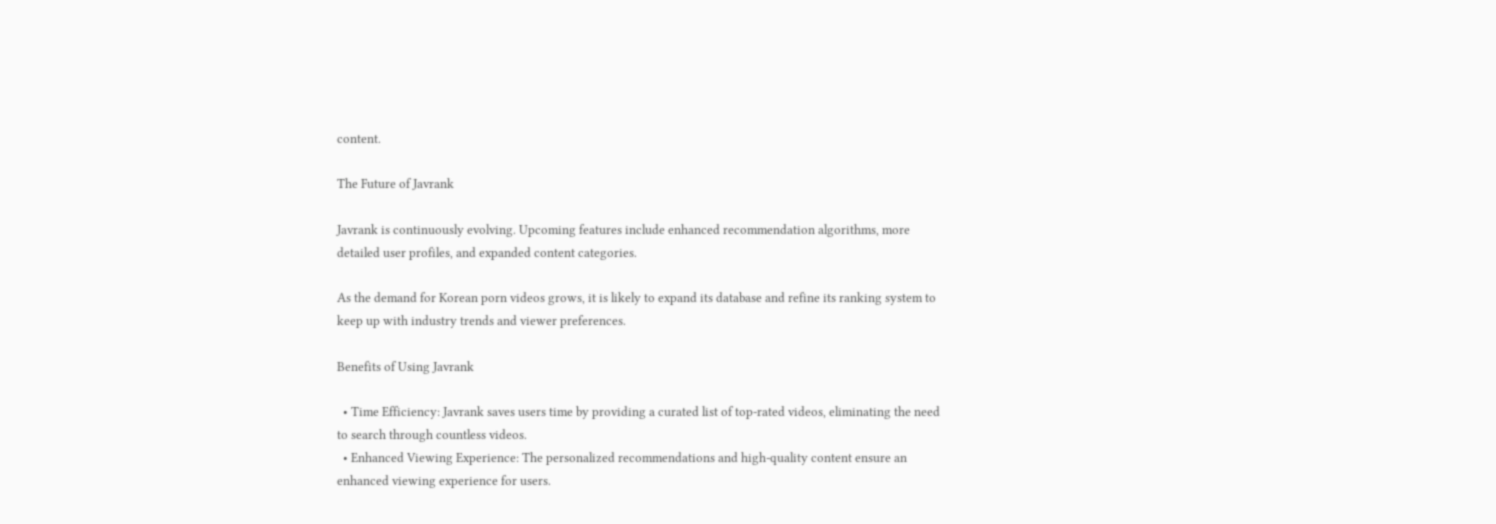content.

The Future of Javrank

Javrank is continuously evolving. Upcoming features include enhanced recommendation algorithms, more detailed user profiles, and expanded content categories.

As the demand for Korean porn videos grows, it is likely to expand its database and refine its ranking system to keep up with industry trends and viewer preferences.

Benefits of Using Javrank

  • Time Efficiency: Javrank saves users time by providing a curated list of top-rated videos, eliminating the need to search through countless videos.
  • Enhanced Viewing Experience: The personalized recommendations and high-quality content ensure an enhanced viewing experience for users.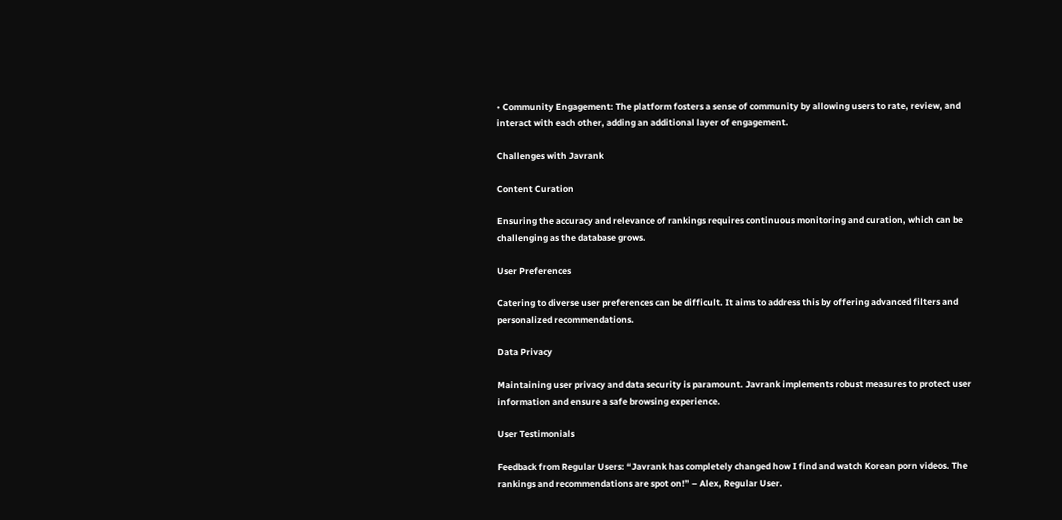• Community Engagement: The platform fosters a sense of community by allowing users to rate, review, and interact with each other, adding an additional layer of engagement.

Challenges with Javrank

Content Curation

Ensuring the accuracy and relevance of rankings requires continuous monitoring and curation, which can be challenging as the database grows.

User Preferences

Catering to diverse user preferences can be difficult. It aims to address this by offering advanced filters and personalized recommendations.

Data Privacy

Maintaining user privacy and data security is paramount. Javrank implements robust measures to protect user information and ensure a safe browsing experience.

User Testimonials

Feedback from Regular Users: “Javrank has completely changed how I find and watch Korean porn videos. The rankings and recommendations are spot on!” – Alex, Regular User.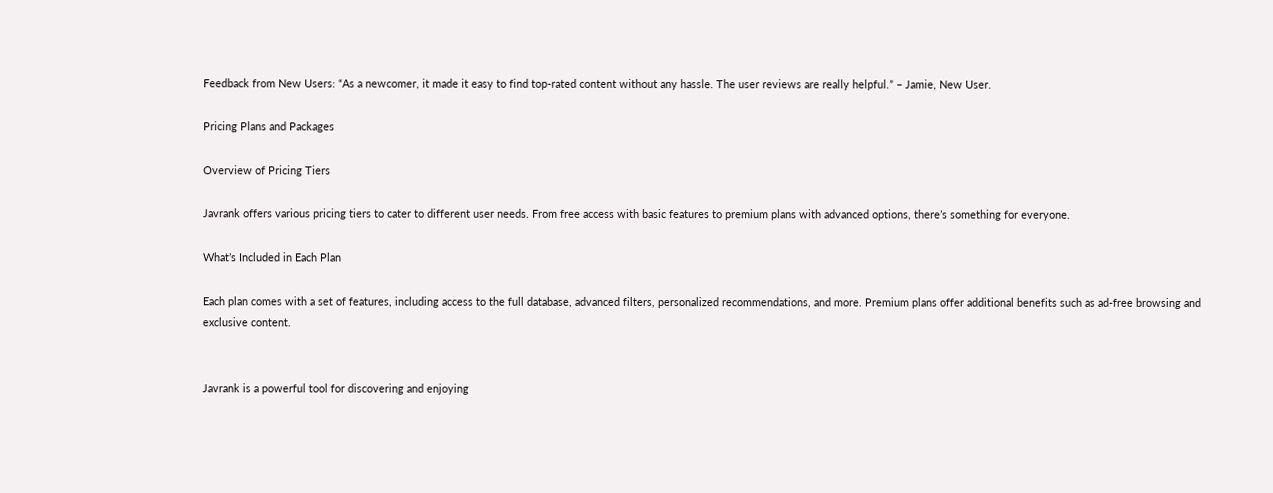Feedback from New Users: “As a newcomer, it made it easy to find top-rated content without any hassle. The user reviews are really helpful.” – Jamie, New User.

Pricing Plans and Packages

Overview of Pricing Tiers

Javrank offers various pricing tiers to cater to different user needs. From free access with basic features to premium plans with advanced options, there’s something for everyone.

What’s Included in Each Plan

Each plan comes with a set of features, including access to the full database, advanced filters, personalized recommendations, and more. Premium plans offer additional benefits such as ad-free browsing and exclusive content.


Javrank is a powerful tool for discovering and enjoying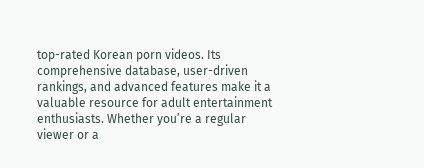top-rated Korean porn videos. Its comprehensive database, user-driven rankings, and advanced features make it a valuable resource for adult entertainment enthusiasts. Whether you’re a regular viewer or a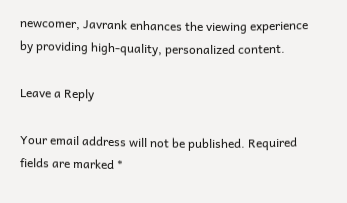newcomer, Javrank enhances the viewing experience by providing high-quality, personalized content.

Leave a Reply

Your email address will not be published. Required fields are marked *